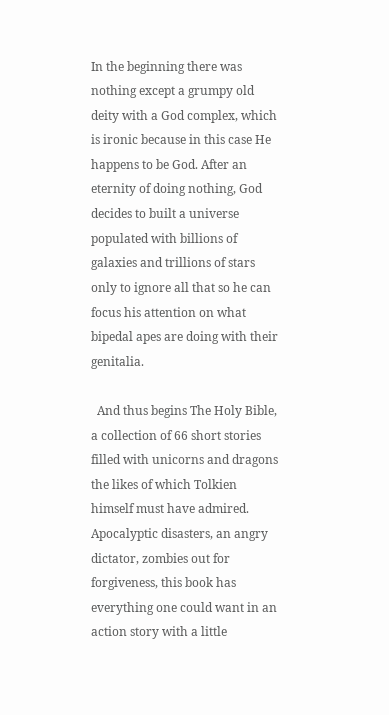In the beginning there was nothing except a grumpy old deity with a God complex, which is ironic because in this case He happens to be God. After an eternity of doing nothing, God decides to built a universe populated with billions of galaxies and trillions of stars only to ignore all that so he can focus his attention on what bipedal apes are doing with their genitalia.

  And thus begins The Holy Bible, a collection of 66 short stories filled with unicorns and dragons the likes of which Tolkien himself must have admired. Apocalyptic disasters, an angry dictator, zombies out for forgiveness, this book has everything one could want in an action story with a little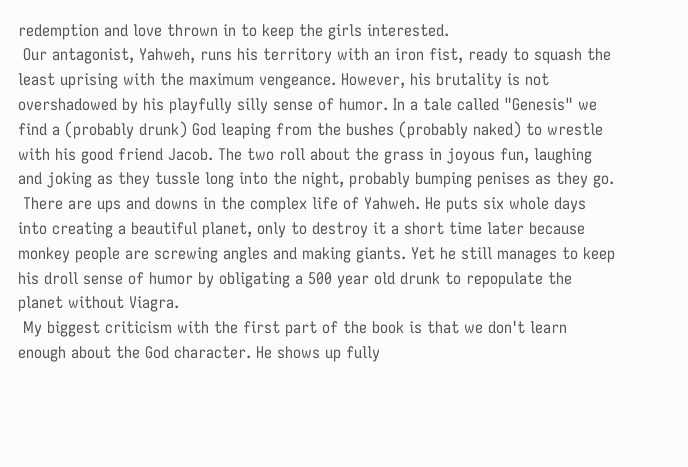redemption and love thrown in to keep the girls interested.
 Our antagonist, Yahweh, runs his territory with an iron fist, ready to squash the least uprising with the maximum vengeance. However, his brutality is not overshadowed by his playfully silly sense of humor. In a tale called "Genesis" we find a (probably drunk) God leaping from the bushes (probably naked) to wrestle with his good friend Jacob. The two roll about the grass in joyous fun, laughing and joking as they tussle long into the night, probably bumping penises as they go.
 There are ups and downs in the complex life of Yahweh. He puts six whole days into creating a beautiful planet, only to destroy it a short time later because monkey people are screwing angles and making giants. Yet he still manages to keep his droll sense of humor by obligating a 500 year old drunk to repopulate the planet without Viagra.
 My biggest criticism with the first part of the book is that we don't learn enough about the God character. He shows up fully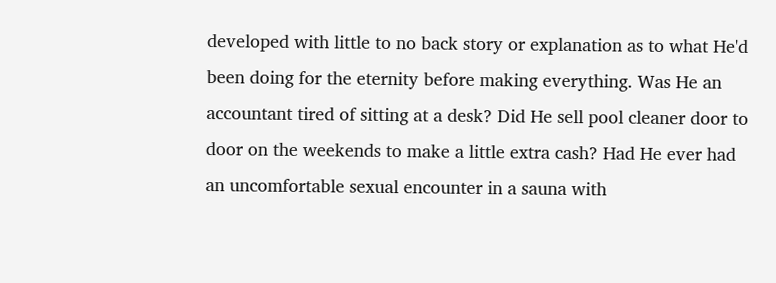developed with little to no back story or explanation as to what He'd been doing for the eternity before making everything. Was He an accountant tired of sitting at a desk? Did He sell pool cleaner door to door on the weekends to make a little extra cash? Had He ever had an uncomfortable sexual encounter in a sauna with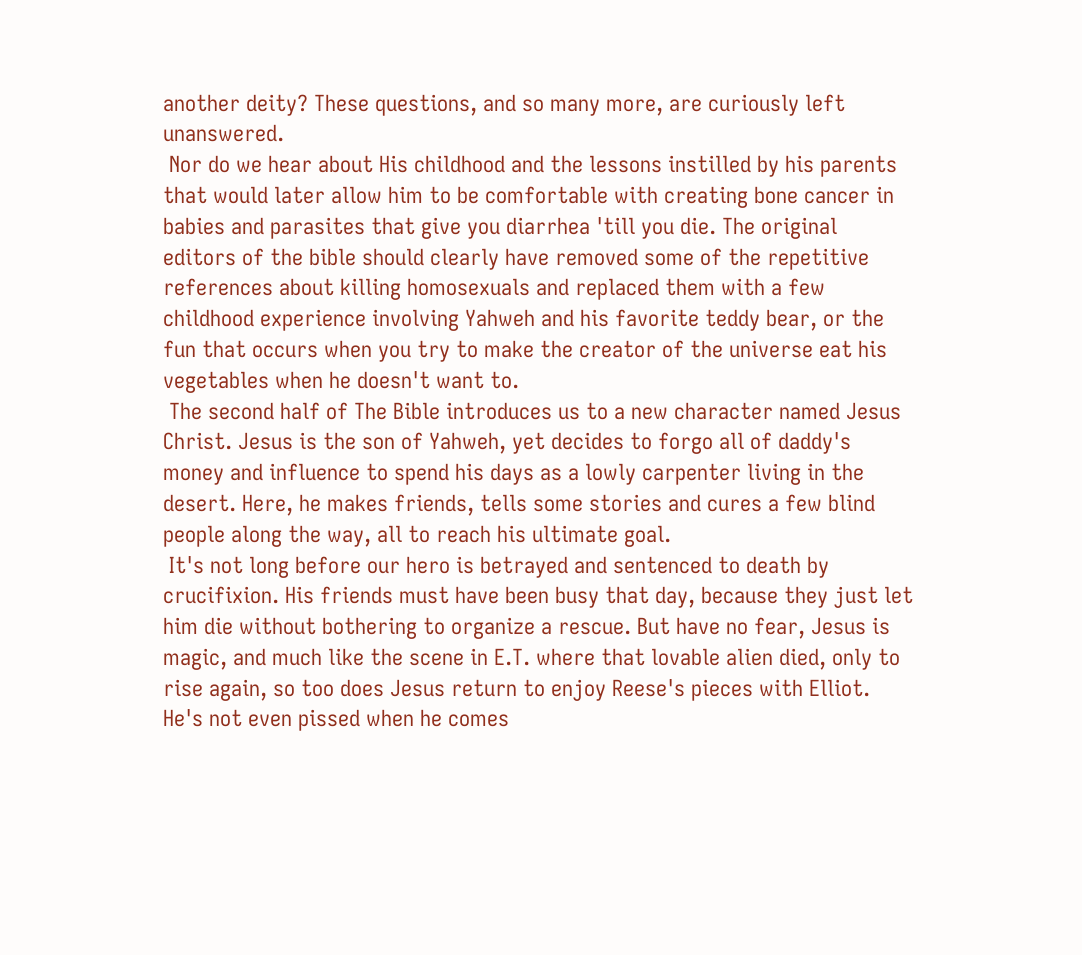another deity? These questions, and so many more, are curiously left unanswered.
 Nor do we hear about His childhood and the lessons instilled by his parents that would later allow him to be comfortable with creating bone cancer in babies and parasites that give you diarrhea 'till you die. The original editors of the bible should clearly have removed some of the repetitive references about killing homosexuals and replaced them with a few childhood experience involving Yahweh and his favorite teddy bear, or the fun that occurs when you try to make the creator of the universe eat his vegetables when he doesn't want to.
 The second half of The Bible introduces us to a new character named Jesus Christ. Jesus is the son of Yahweh, yet decides to forgo all of daddy's money and influence to spend his days as a lowly carpenter living in the desert. Here, he makes friends, tells some stories and cures a few blind people along the way, all to reach his ultimate goal.
 It's not long before our hero is betrayed and sentenced to death by crucifixion. His friends must have been busy that day, because they just let him die without bothering to organize a rescue. But have no fear, Jesus is magic, and much like the scene in E.T. where that lovable alien died, only to rise again, so too does Jesus return to enjoy Reese's pieces with Elliot. He's not even pissed when he comes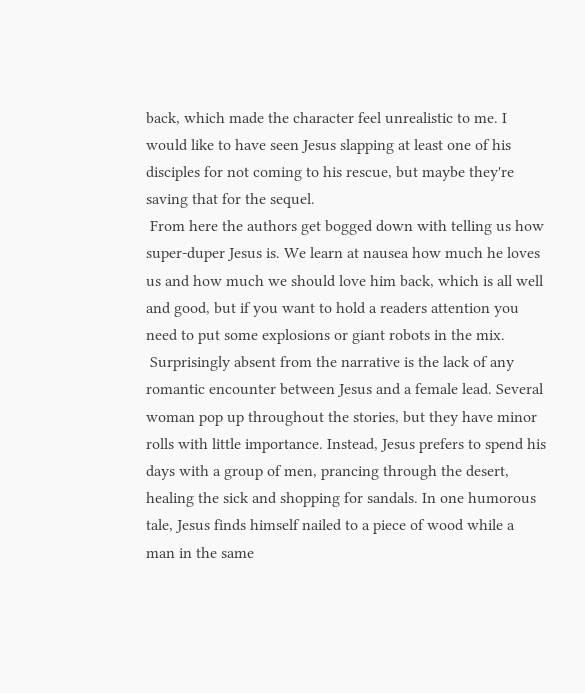back, which made the character feel unrealistic to me. I would like to have seen Jesus slapping at least one of his disciples for not coming to his rescue, but maybe they're saving that for the sequel.
 From here the authors get bogged down with telling us how super-duper Jesus is. We learn at nausea how much he loves us and how much we should love him back, which is all well and good, but if you want to hold a readers attention you need to put some explosions or giant robots in the mix.
 Surprisingly absent from the narrative is the lack of any romantic encounter between Jesus and a female lead. Several woman pop up throughout the stories, but they have minor rolls with little importance. Instead, Jesus prefers to spend his days with a group of men, prancing through the desert, healing the sick and shopping for sandals. In one humorous tale, Jesus finds himself nailed to a piece of wood while a man in the same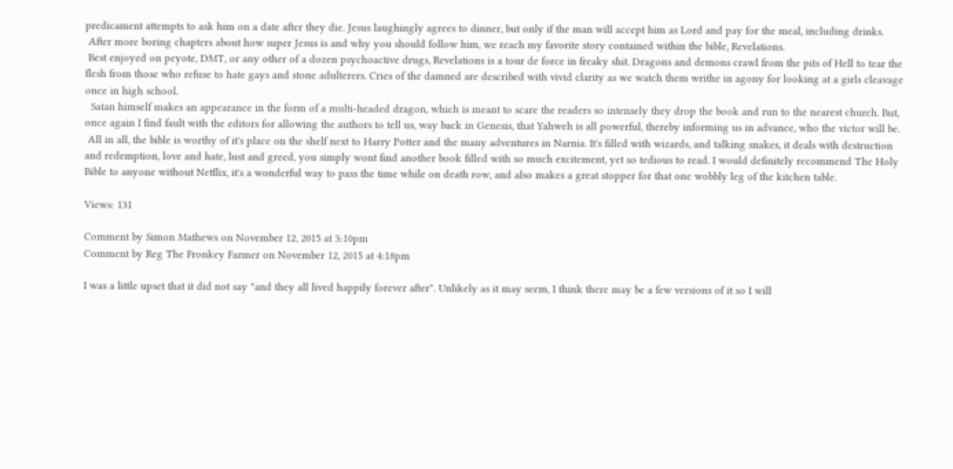predicament attempts to ask him on a date after they die. Jesus laughingly agrees to dinner, but only if the man will accept him as Lord and pay for the meal, including drinks.
 After more boring chapters about how super Jesus is and why you should follow him, we reach my favorite story contained within the bible, Revelations.
 Best enjoyed on peyote, DMT, or any other of a dozen psychoactive drugs, Revelations is a tour de force in freaky shit. Dragons and demons crawl from the pits of Hell to tear the flesh from those who refuse to hate gays and stone adulterers. Cries of the damned are described with vivid clarity as we watch them writhe in agony for looking at a girls cleavage once in high school.
  Satan himself makes an appearance in the form of a multi-headed dragon, which is meant to scare the readers so intensely they drop the book and run to the nearest church. But, once again I find fault with the editors for allowing the authors to tell us, way back in Genesis, that Yahweh is all powerful, thereby informing us in advance, who the victor will be.
 All in all, the bible is worthy of it's place on the shelf next to Harry Potter and the many adventures in Narnia. It's filled with wizards, and talking snakes, it deals with destruction and redemption, love and hate, lust and greed, you simply wont find another book filled with so much excitement, yet so tedious to read. I would definitely recommend The Holy Bible to anyone without Netflix, it's a wonderful way to pass the time while on death row, and also makes a great stopper for that one wobbly leg of the kitchen table.

Views: 131

Comment by Simon Mathews on November 12, 2015 at 3:10pm
Comment by Reg The Fronkey Farmer on November 12, 2015 at 4:18pm

I was a little upset that it did not say "and they all lived happily forever after". Unlikely as it may seem, I think there may be a few versions of it so I will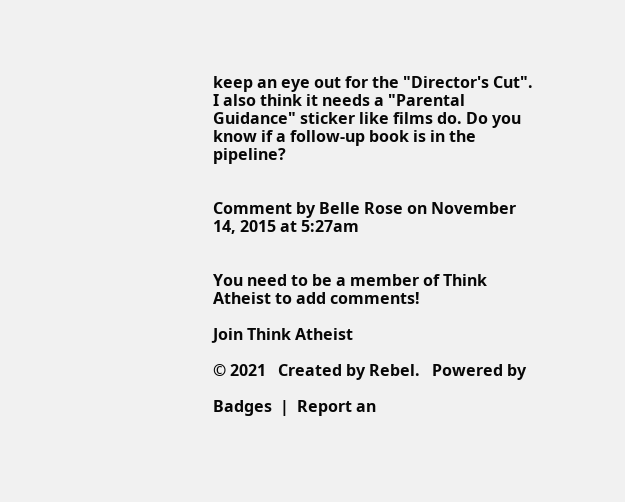keep an eye out for the "Director's Cut". I also think it needs a "Parental Guidance" sticker like films do. Do you know if a follow-up book is in the pipeline?


Comment by Belle Rose on November 14, 2015 at 5:27am


You need to be a member of Think Atheist to add comments!

Join Think Atheist

© 2021   Created by Rebel.   Powered by

Badges  |  Report an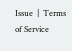Issue  |  Terms of Service